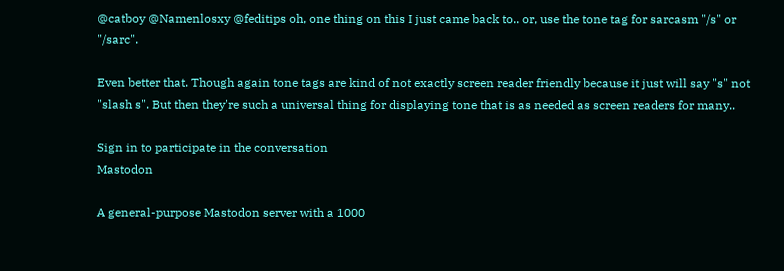@catboy @Namenlosxy @feditips oh, one thing on this I just came back to.. or, use the tone tag for sarcasm "/s" or "/sarc".

Even better that. Though again tone tags are kind of not exactly screen reader friendly because it just will say "s" not "slash s". But then they're such a universal thing for displaying tone that is as needed as screen readers for many..

Sign in to participate in the conversation
Mastodon

A general-purpose Mastodon server with a 1000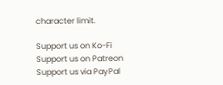character limit.

Support us on Ko-Fi Support us on Patreon Support us via PayPal